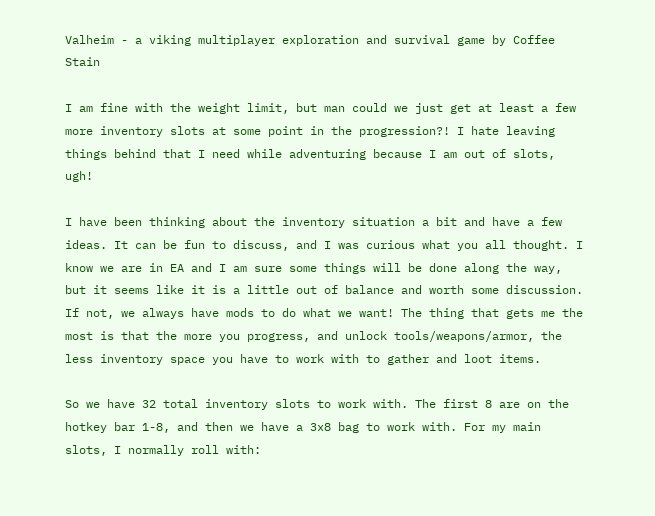Valheim - a viking multiplayer exploration and survival game by Coffee Stain

I am fine with the weight limit, but man could we just get at least a few more inventory slots at some point in the progression?! I hate leaving things behind that I need while adventuring because I am out of slots, ugh!

I have been thinking about the inventory situation a bit and have a few ideas. It can be fun to discuss, and I was curious what you all thought. I know we are in EA and I am sure some things will be done along the way, but it seems like it is a little out of balance and worth some discussion. If not, we always have mods to do what we want! The thing that gets me the most is that the more you progress, and unlock tools/weapons/armor, the less inventory space you have to work with to gather and loot items.

So we have 32 total inventory slots to work with. The first 8 are on the hotkey bar 1-8, and then we have a 3x8 bag to work with. For my main slots, I normally roll with: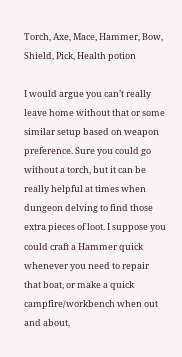Torch, Axe, Mace, Hammer, Bow, Shield, Pick, Health potion

I would argue you can’t really leave home without that or some similar setup based on weapon preference. Sure you could go without a torch, but it can be really helpful at times when dungeon delving to find those extra pieces of loot. I suppose you could craft a Hammer quick whenever you need to repair that boat, or make a quick campfire/workbench when out and about,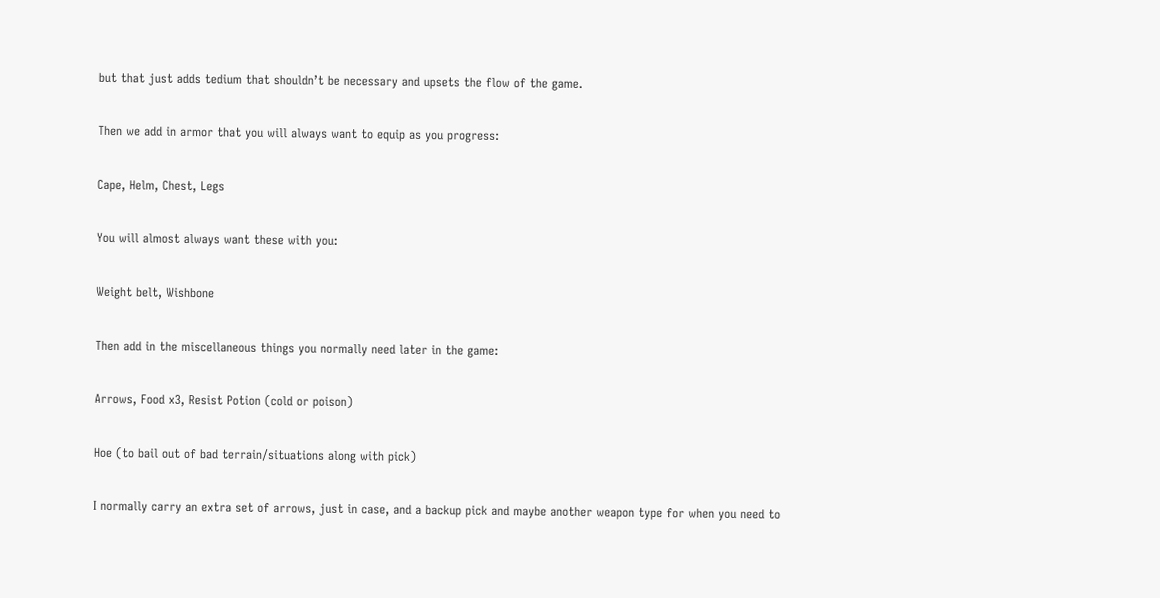but that just adds tedium that shouldn’t be necessary and upsets the flow of the game.

Then we add in armor that you will always want to equip as you progress:

Cape, Helm, Chest, Legs

You will almost always want these with you:

Weight belt, Wishbone

Then add in the miscellaneous things you normally need later in the game:

Arrows, Food x3, Resist Potion (cold or poison)

Hoe (to bail out of bad terrain/situations along with pick)

I normally carry an extra set of arrows, just in case, and a backup pick and maybe another weapon type for when you need to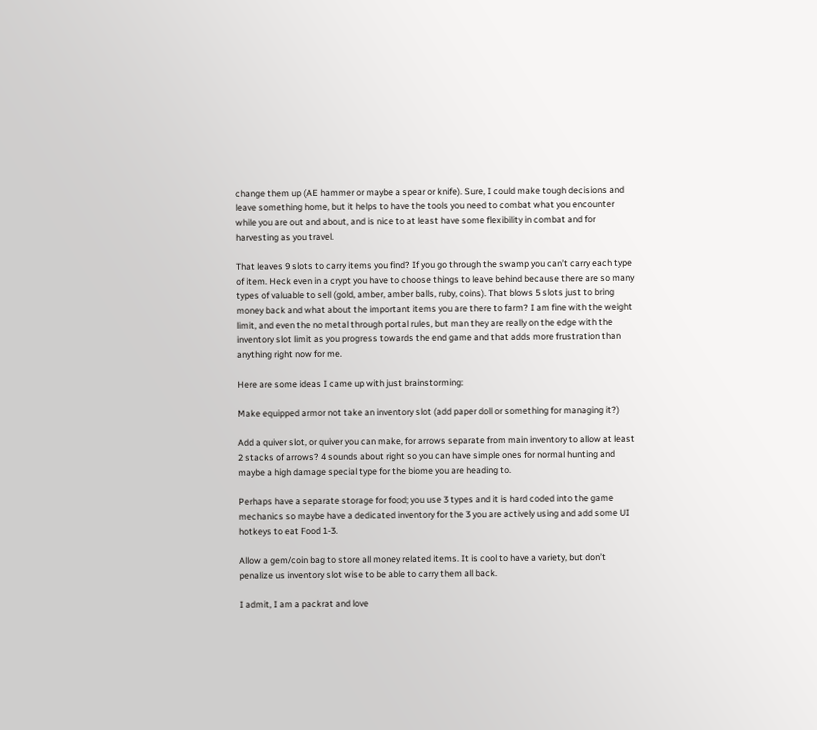change them up (AE hammer or maybe a spear or knife). Sure, I could make tough decisions and leave something home, but it helps to have the tools you need to combat what you encounter while you are out and about, and is nice to at least have some flexibility in combat and for harvesting as you travel.

That leaves 9 slots to carry items you find? If you go through the swamp you can’t carry each type of item. Heck even in a crypt you have to choose things to leave behind because there are so many types of valuable to sell (gold, amber, amber balls, ruby, coins). That blows 5 slots just to bring money back and what about the important items you are there to farm? I am fine with the weight limit, and even the no metal through portal rules, but man they are really on the edge with the inventory slot limit as you progress towards the end game and that adds more frustration than anything right now for me.

Here are some ideas I came up with just brainstorming:

Make equipped armor not take an inventory slot (add paper doll or something for managing it?)

Add a quiver slot, or quiver you can make, for arrows separate from main inventory to allow at least 2 stacks of arrows? 4 sounds about right so you can have simple ones for normal hunting and maybe a high damage special type for the biome you are heading to.

Perhaps have a separate storage for food; you use 3 types and it is hard coded into the game mechanics so maybe have a dedicated inventory for the 3 you are actively using and add some UI hotkeys to eat Food 1-3.

Allow a gem/coin bag to store all money related items. It is cool to have a variety, but don’t penalize us inventory slot wise to be able to carry them all back.

I admit, I am a packrat and love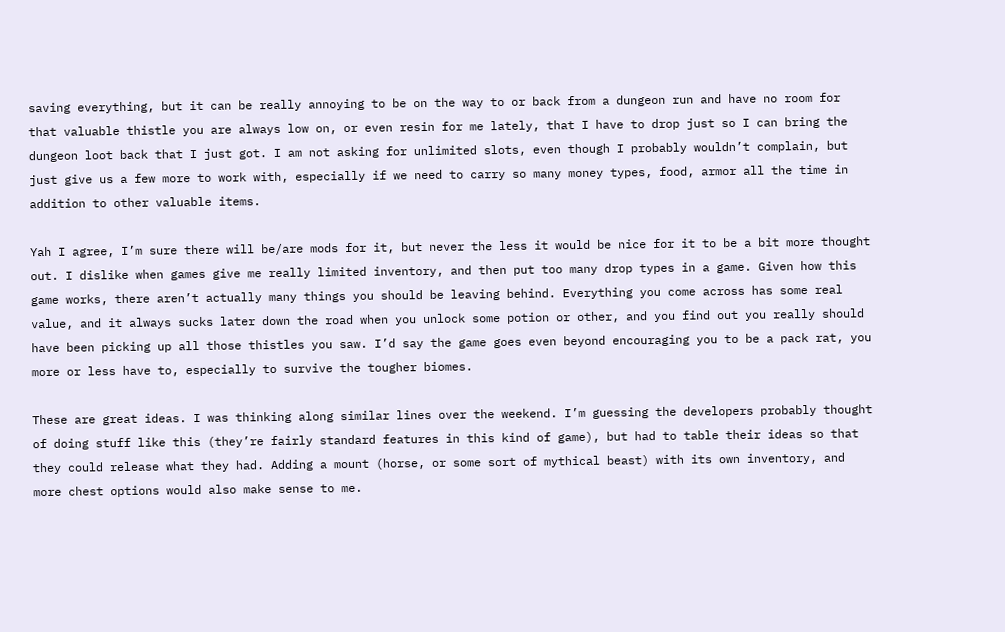saving everything, but it can be really annoying to be on the way to or back from a dungeon run and have no room for that valuable thistle you are always low on, or even resin for me lately, that I have to drop just so I can bring the dungeon loot back that I just got. I am not asking for unlimited slots, even though I probably wouldn’t complain, but just give us a few more to work with, especially if we need to carry so many money types, food, armor all the time in addition to other valuable items.

Yah I agree, I’m sure there will be/are mods for it, but never the less it would be nice for it to be a bit more thought out. I dislike when games give me really limited inventory, and then put too many drop types in a game. Given how this game works, there aren’t actually many things you should be leaving behind. Everything you come across has some real value, and it always sucks later down the road when you unlock some potion or other, and you find out you really should have been picking up all those thistles you saw. I’d say the game goes even beyond encouraging you to be a pack rat, you more or less have to, especially to survive the tougher biomes.

These are great ideas. I was thinking along similar lines over the weekend. I’m guessing the developers probably thought of doing stuff like this (they’re fairly standard features in this kind of game), but had to table their ideas so that they could release what they had. Adding a mount (horse, or some sort of mythical beast) with its own inventory, and more chest options would also make sense to me.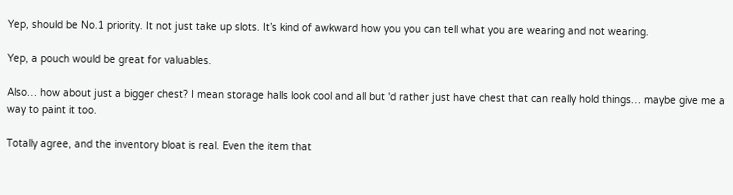Yep, should be No.1 priority. It not just take up slots. It’s kind of awkward how you you can tell what you are wearing and not wearing.

Yep, a pouch would be great for valuables.

Also… how about just a bigger chest? I mean storage halls look cool and all but 'd rather just have chest that can really hold things… maybe give me a way to paint it too.

Totally agree, and the inventory bloat is real. Even the item that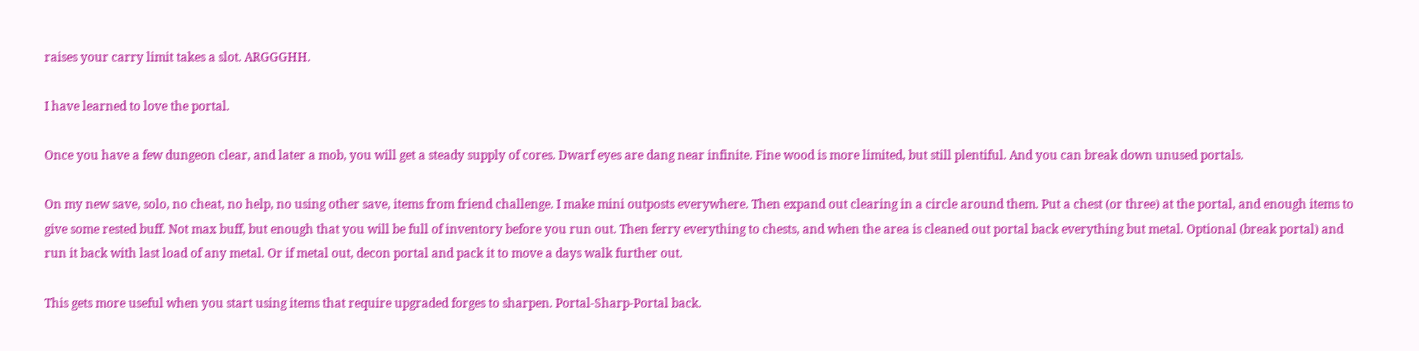raises your carry limit takes a slot. ARGGGHH.

I have learned to love the portal.

Once you have a few dungeon clear, and later a mob, you will get a steady supply of cores. Dwarf eyes are dang near infinite. Fine wood is more limited, but still plentiful. And you can break down unused portals.

On my new save, solo, no cheat, no help, no using other save, items from friend challenge. I make mini outposts everywhere. Then expand out clearing in a circle around them. Put a chest (or three) at the portal, and enough items to give some rested buff. Not max buff, but enough that you will be full of inventory before you run out. Then ferry everything to chests, and when the area is cleaned out portal back everything but metal. Optional (break portal) and run it back with last load of any metal. Or if metal out, decon portal and pack it to move a days walk further out.

This gets more useful when you start using items that require upgraded forges to sharpen. Portal-Sharp-Portal back.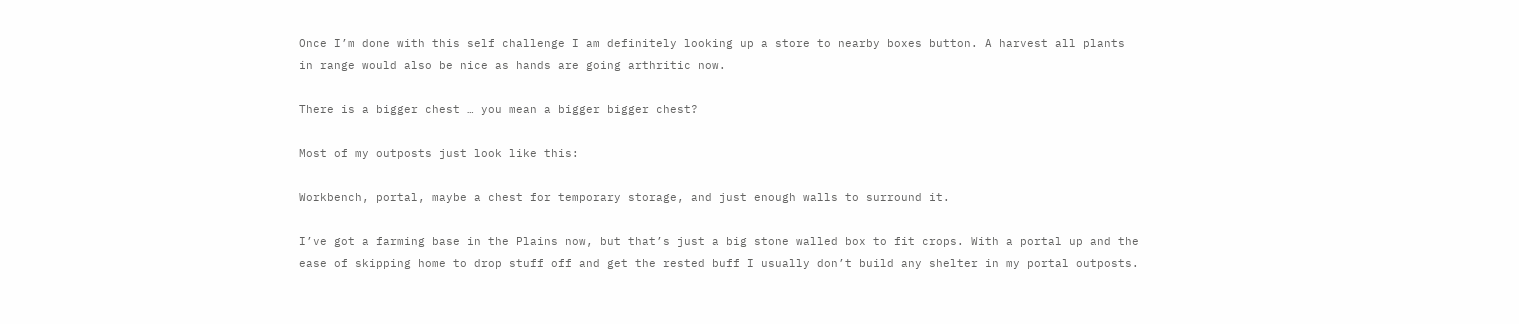Once I’m done with this self challenge I am definitely looking up a store to nearby boxes button. A harvest all plants in range would also be nice as hands are going arthritic now.

There is a bigger chest … you mean a bigger bigger chest?

Most of my outposts just look like this:

Workbench, portal, maybe a chest for temporary storage, and just enough walls to surround it.

I’ve got a farming base in the Plains now, but that’s just a big stone walled box to fit crops. With a portal up and the ease of skipping home to drop stuff off and get the rested buff I usually don’t build any shelter in my portal outposts.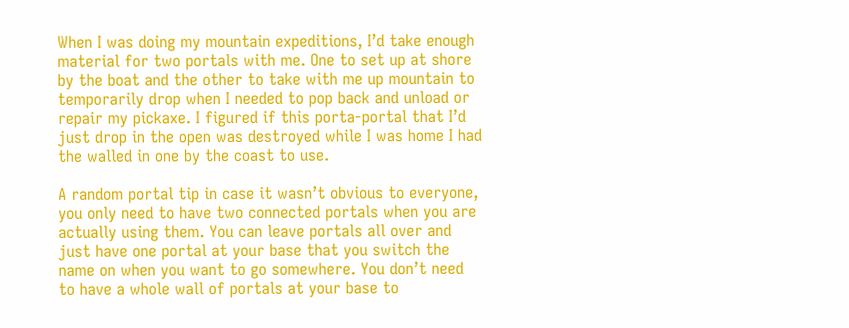When I was doing my mountain expeditions, I’d take enough material for two portals with me. One to set up at shore by the boat and the other to take with me up mountain to temporarily drop when I needed to pop back and unload or repair my pickaxe. I figured if this porta-portal that I’d just drop in the open was destroyed while I was home I had the walled in one by the coast to use.

A random portal tip in case it wasn’t obvious to everyone, you only need to have two connected portals when you are actually using them. You can leave portals all over and just have one portal at your base that you switch the name on when you want to go somewhere. You don’t need to have a whole wall of portals at your base to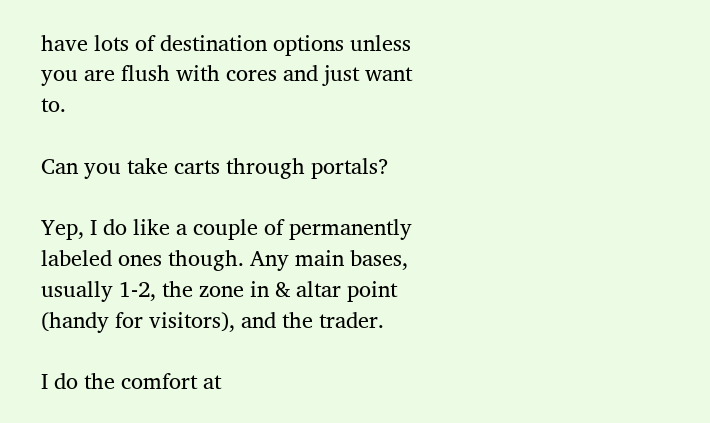have lots of destination options unless you are flush with cores and just want to.

Can you take carts through portals?

Yep, I do like a couple of permanently labeled ones though. Any main bases, usually 1-2, the zone in & altar point (handy for visitors), and the trader.

I do the comfort at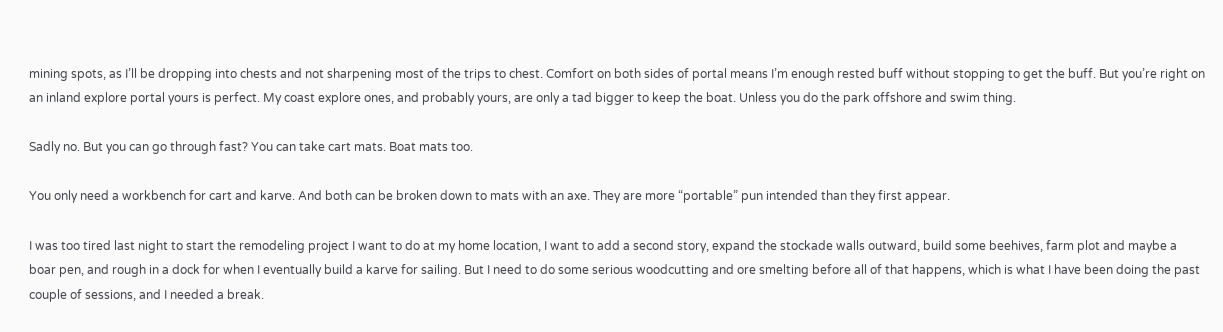mining spots, as I’ll be dropping into chests and not sharpening most of the trips to chest. Comfort on both sides of portal means I’m enough rested buff without stopping to get the buff. But you’re right on an inland explore portal yours is perfect. My coast explore ones, and probably yours, are only a tad bigger to keep the boat. Unless you do the park offshore and swim thing.

Sadly no. But you can go through fast? You can take cart mats. Boat mats too.

You only need a workbench for cart and karve. And both can be broken down to mats with an axe. They are more “portable” pun intended than they first appear.

I was too tired last night to start the remodeling project I want to do at my home location, I want to add a second story, expand the stockade walls outward, build some beehives, farm plot and maybe a boar pen, and rough in a dock for when I eventually build a karve for sailing. But I need to do some serious woodcutting and ore smelting before all of that happens, which is what I have been doing the past couple of sessions, and I needed a break.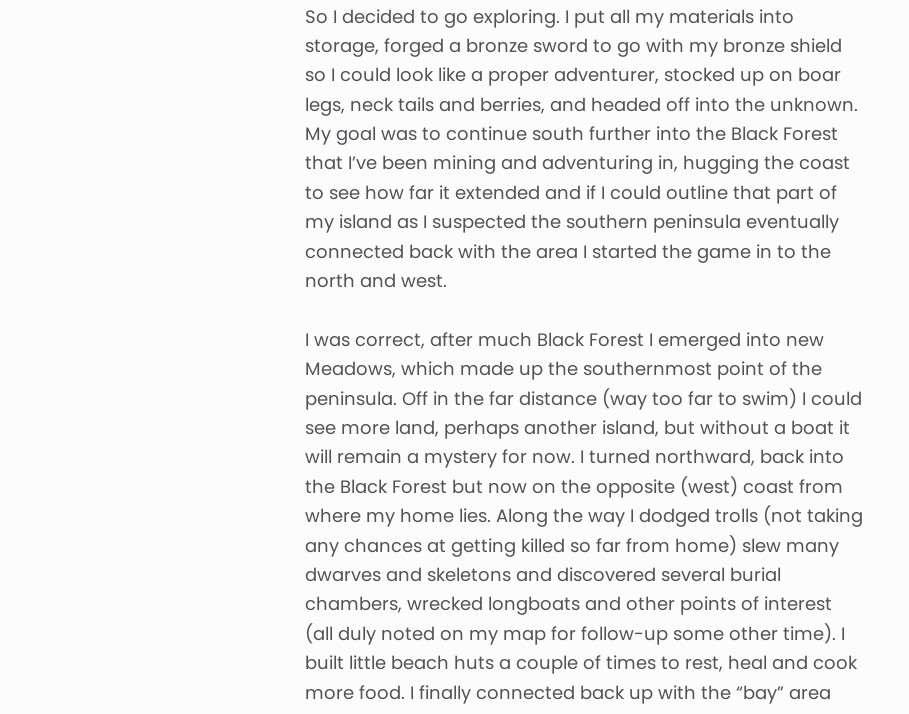So I decided to go exploring. I put all my materials into storage, forged a bronze sword to go with my bronze shield so I could look like a proper adventurer, stocked up on boar legs, neck tails and berries, and headed off into the unknown. My goal was to continue south further into the Black Forest that I’ve been mining and adventuring in, hugging the coast to see how far it extended and if I could outline that part of my island as I suspected the southern peninsula eventually connected back with the area I started the game in to the north and west.

I was correct, after much Black Forest I emerged into new Meadows, which made up the southernmost point of the peninsula. Off in the far distance (way too far to swim) I could see more land, perhaps another island, but without a boat it will remain a mystery for now. I turned northward, back into the Black Forest but now on the opposite (west) coast from where my home lies. Along the way I dodged trolls (not taking any chances at getting killed so far from home) slew many dwarves and skeletons and discovered several burial chambers, wrecked longboats and other points of interest (all duly noted on my map for follow-up some other time). I built little beach huts a couple of times to rest, heal and cook more food. I finally connected back up with the “bay” area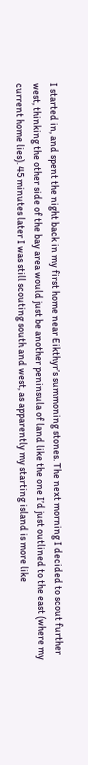I started in, and spent the night back in my first home near Eikthyr’s summoning stones. The next morning I decided to scout further west, thinking the other side of the bay area would just be another peninsula of land like the one I’d just outlined to the east (where my current home lies). 45 minutes later I was still scouting south and west, as apparently my starting island is more like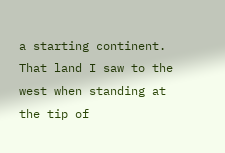a starting continent. That land I saw to the west when standing at the tip of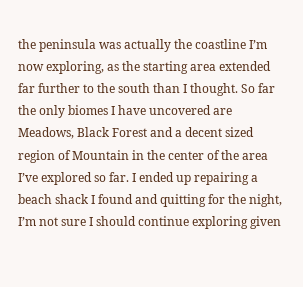the peninsula was actually the coastline I’m now exploring, as the starting area extended far further to the south than I thought. So far the only biomes I have uncovered are Meadows, Black Forest and a decent sized region of Mountain in the center of the area I’ve explored so far. I ended up repairing a beach shack I found and quitting for the night, I’m not sure I should continue exploring given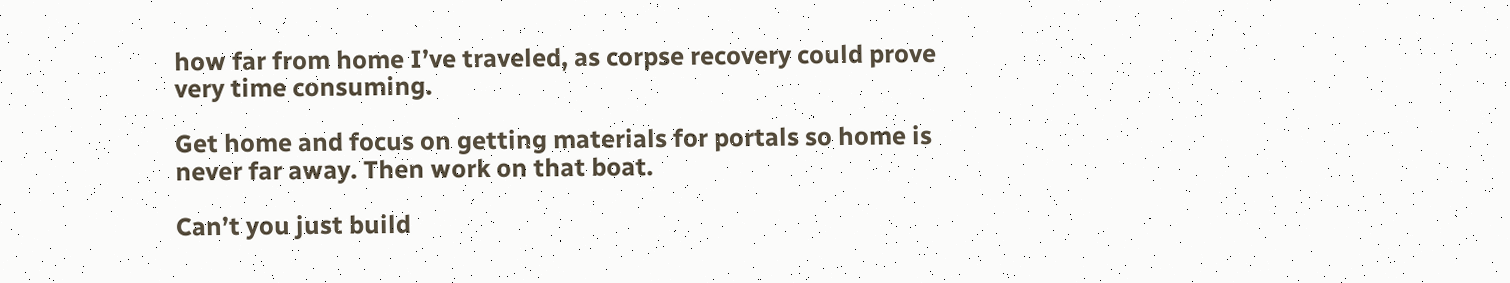how far from home I’ve traveled, as corpse recovery could prove very time consuming.

Get home and focus on getting materials for portals so home is never far away. Then work on that boat.

Can’t you just build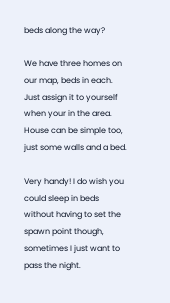beds along the way?

We have three homes on our map, beds in each. Just assign it to yourself when your in the area. House can be simple too, just some walls and a bed.

Very handy! I do wish you could sleep in beds without having to set the spawn point though, sometimes I just want to pass the night.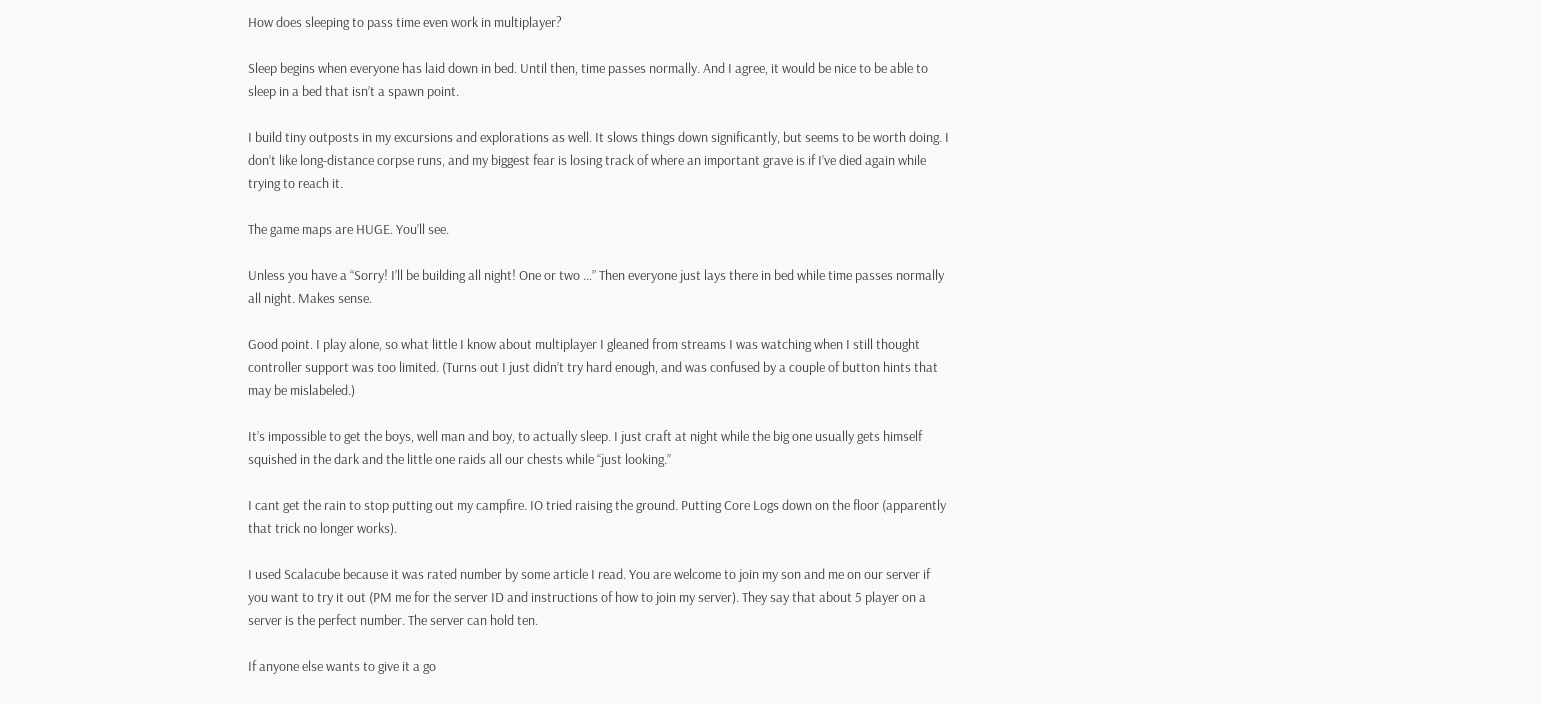How does sleeping to pass time even work in multiplayer?

Sleep begins when everyone has laid down in bed. Until then, time passes normally. And I agree, it would be nice to be able to sleep in a bed that isn’t a spawn point.

I build tiny outposts in my excursions and explorations as well. It slows things down significantly, but seems to be worth doing. I don’t like long-distance corpse runs, and my biggest fear is losing track of where an important grave is if I’ve died again while trying to reach it.

The game maps are HUGE. You’ll see.

Unless you have a “Sorry! I’ll be building all night! One or two …” Then everyone just lays there in bed while time passes normally all night. Makes sense.

Good point. I play alone, so what little I know about multiplayer I gleaned from streams I was watching when I still thought controller support was too limited. (Turns out I just didn’t try hard enough, and was confused by a couple of button hints that may be mislabeled.)

It’s impossible to get the boys, well man and boy, to actually sleep. I just craft at night while the big one usually gets himself squished in the dark and the little one raids all our chests while “just looking.”

I cant get the rain to stop putting out my campfire. IO tried raising the ground. Putting Core Logs down on the floor (apparently that trick no longer works).

I used Scalacube because it was rated number by some article I read. You are welcome to join my son and me on our server if you want to try it out (PM me for the server ID and instructions of how to join my server). They say that about 5 player on a server is the perfect number. The server can hold ten.

If anyone else wants to give it a go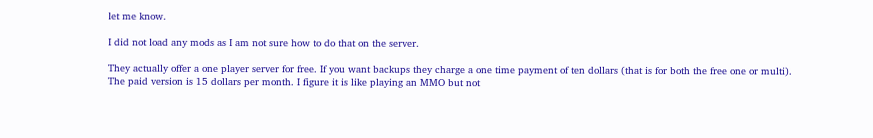let me know.

I did not load any mods as I am not sure how to do that on the server.

They actually offer a one player server for free. If you want backups they charge a one time payment of ten dollars (that is for both the free one or multi). The paid version is 15 dollars per month. I figure it is like playing an MMO but not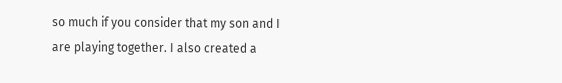so much if you consider that my son and I are playing together. I also created a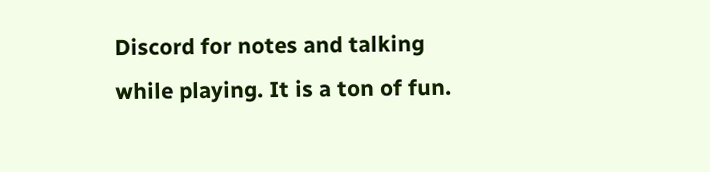Discord for notes and talking while playing. It is a ton of fun.